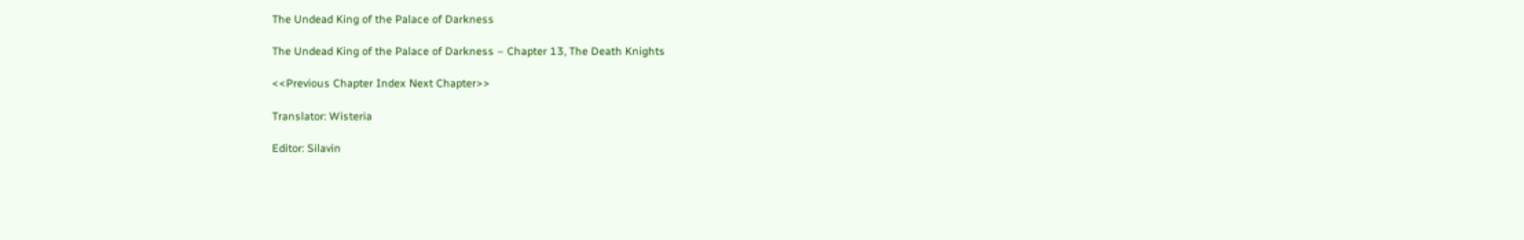The Undead King of the Palace of Darkness

The Undead King of the Palace of Darkness – Chapter 13, The Death Knights

<<Previous Chapter Index Next Chapter>>

Translator: Wisteria

Editor: Silavin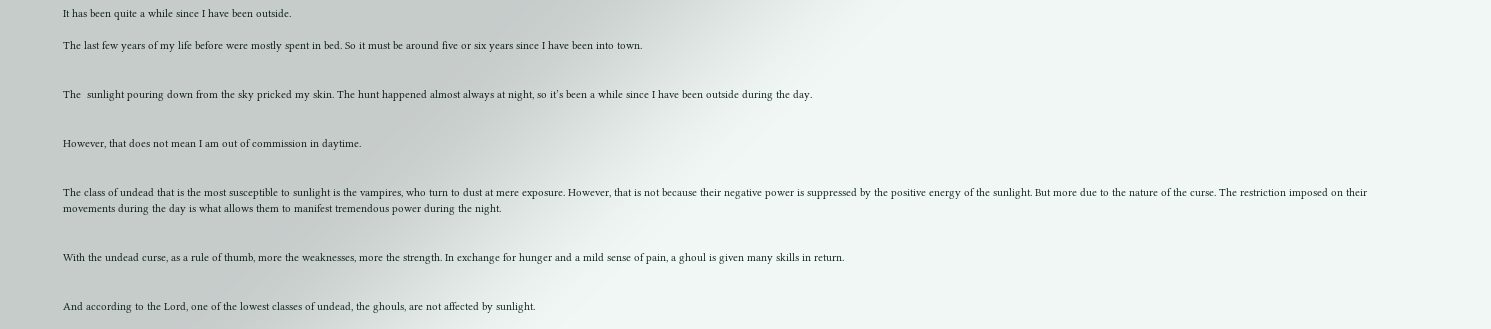It has been quite a while since I have been outside.

The last few years of my life before were mostly spent in bed. So it must be around five or six years since I have been into town.


The  sunlight pouring down from the sky pricked my skin. The hunt happened almost always at night, so it’s been a while since I have been outside during the day.


However, that does not mean I am out of commission in daytime.


The class of undead that is the most susceptible to sunlight is the vampires, who turn to dust at mere exposure. However, that is not because their negative power is suppressed by the positive energy of the sunlight. But more due to the nature of the curse. The restriction imposed on their movements during the day is what allows them to manifest tremendous power during the night.


With the undead curse, as a rule of thumb, more the weaknesses, more the strength. In exchange for hunger and a mild sense of pain, a ghoul is given many skills in return.


And according to the Lord, one of the lowest classes of undead, the ghouls, are not affected by sunlight.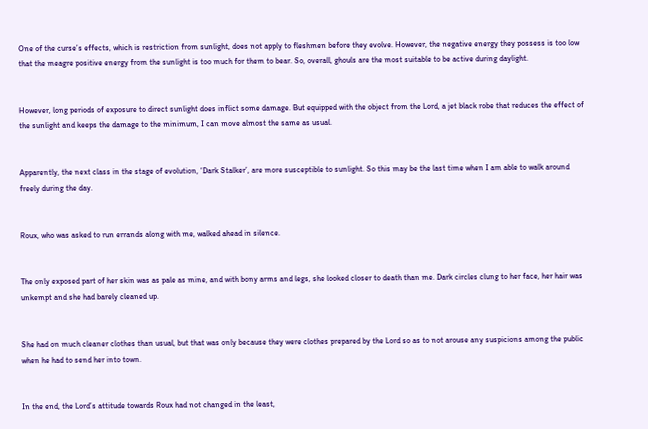One of the curse’s effects, which is restriction from sunlight, does not apply to fleshmen before they evolve. However, the negative energy they possess is too low that the meagre positive energy from the sunlight is too much for them to bear. So, overall, ghouls are the most suitable to be active during daylight.


However, long periods of exposure to direct sunlight does inflict some damage. But equipped with the object from the Lord, a jet black robe that reduces the effect of the sunlight and keeps the damage to the minimum, I can move almost the same as usual.


Apparently, the next class in the stage of evolution, ‘Dark Stalker’, are more susceptible to sunlight. So this may be the last time when I am able to walk around freely during the day.


Roux, who was asked to run errands along with me, walked ahead in silence.


The only exposed part of her skin was as pale as mine, and with bony arms and legs, she looked closer to death than me. Dark circles clung to her face, her hair was unkempt and she had barely cleaned up.


She had on much cleaner clothes than usual, but that was only because they were clothes prepared by the Lord so as to not arouse any suspicions among the public when he had to send her into town.


In the end, the Lord’s attitude towards Roux had not changed in the least,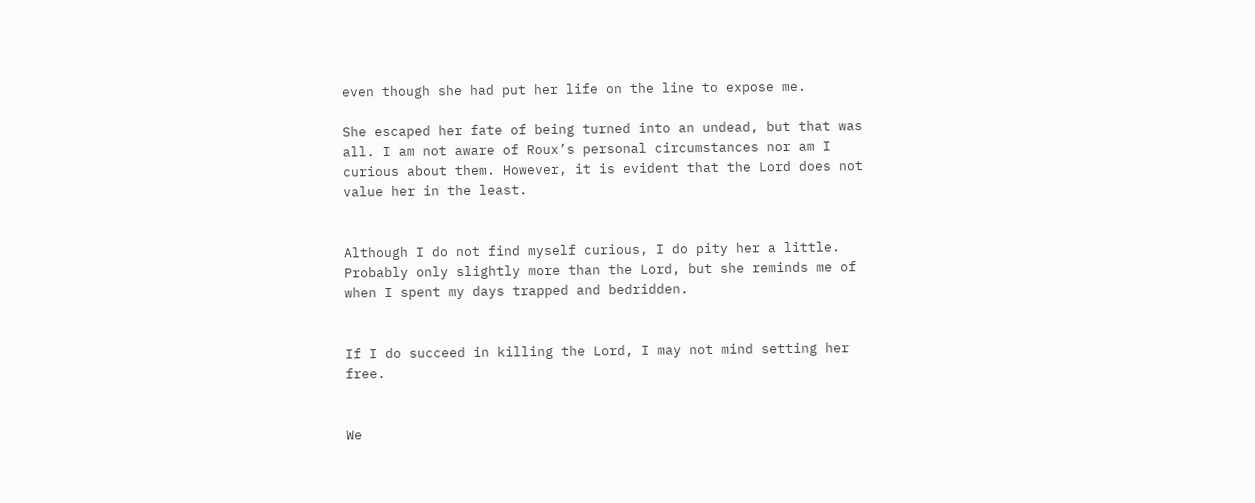even though she had put her life on the line to expose me.

She escaped her fate of being turned into an undead, but that was all. I am not aware of Roux’s personal circumstances nor am I curious about them. However, it is evident that the Lord does not value her in the least.


Although I do not find myself curious, I do pity her a little. Probably only slightly more than the Lord, but she reminds me of when I spent my days trapped and bedridden.


If I do succeed in killing the Lord, I may not mind setting her free.


We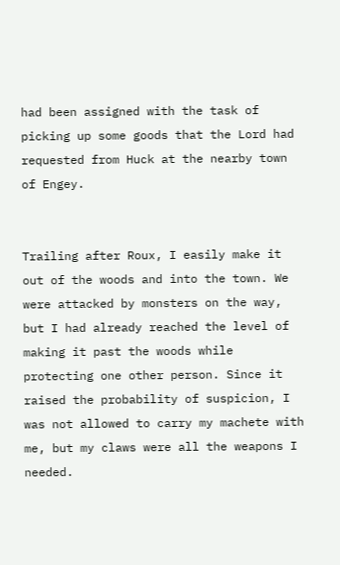had been assigned with the task of picking up some goods that the Lord had requested from Huck at the nearby town of Engey.


Trailing after Roux, I easily make it out of the woods and into the town. We were attacked by monsters on the way, but I had already reached the level of making it past the woods while protecting one other person. Since it raised the probability of suspicion, I was not allowed to carry my machete with me, but my claws were all the weapons I needed.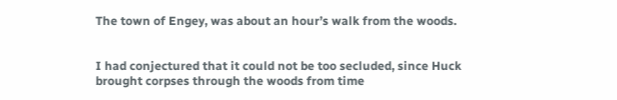The town of Engey, was about an hour’s walk from the woods.


I had conjectured that it could not be too secluded, since Huck brought corpses through the woods from time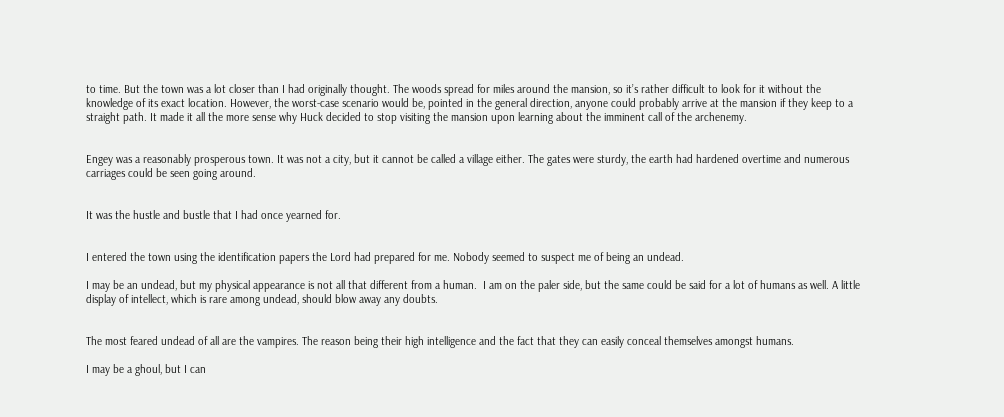to time. But the town was a lot closer than I had originally thought. The woods spread for miles around the mansion, so it’s rather difficult to look for it without the knowledge of its exact location. However, the worst-case scenario would be, pointed in the general direction, anyone could probably arrive at the mansion if they keep to a straight path. It made it all the more sense why Huck decided to stop visiting the mansion upon learning about the imminent call of the archenemy.


Engey was a reasonably prosperous town. It was not a city, but it cannot be called a village either. The gates were sturdy, the earth had hardened overtime and numerous carriages could be seen going around.


It was the hustle and bustle that I had once yearned for.


I entered the town using the identification papers the Lord had prepared for me. Nobody seemed to suspect me of being an undead.

I may be an undead, but my physical appearance is not all that different from a human.  I am on the paler side, but the same could be said for a lot of humans as well. A little display of intellect, which is rare among undead, should blow away any doubts.


The most feared undead of all are the vampires. The reason being their high intelligence and the fact that they can easily conceal themselves amongst humans.

I may be a ghoul, but I can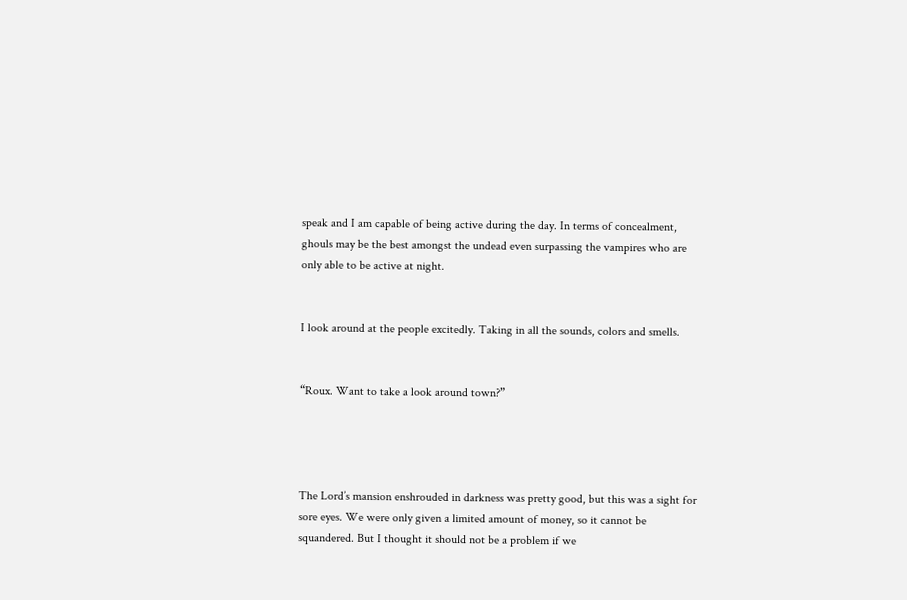speak and I am capable of being active during the day. In terms of concealment, ghouls may be the best amongst the undead even surpassing the vampires who are only able to be active at night.


I look around at the people excitedly. Taking in all the sounds, colors and smells.


“Roux. Want to take a look around town?”




The Lord’s mansion enshrouded in darkness was pretty good, but this was a sight for sore eyes. We were only given a limited amount of money, so it cannot be squandered. But I thought it should not be a problem if we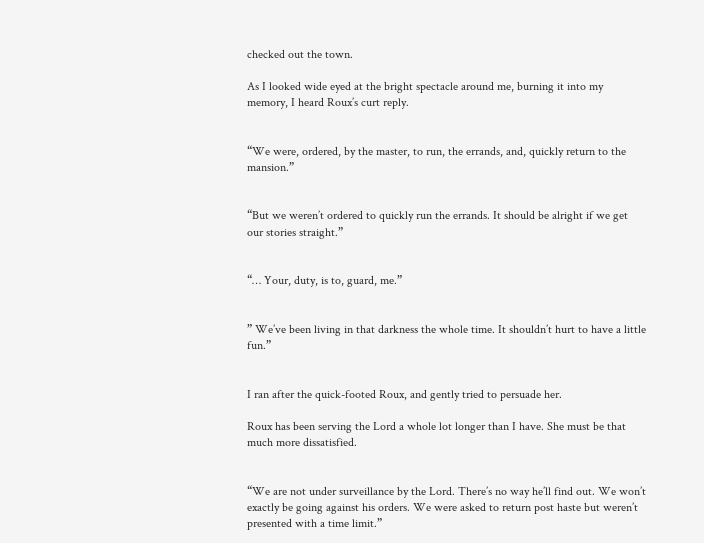checked out the town.

As I looked wide eyed at the bright spectacle around me, burning it into my memory, I heard Roux’s curt reply.


“We were, ordered, by the master, to run, the errands, and, quickly return to the mansion.”


“But we weren’t ordered to quickly run the errands. It should be alright if we get our stories straight.”


“… Your, duty, is to, guard, me.”


” We’ve been living in that darkness the whole time. It shouldn’t hurt to have a little fun.”


I ran after the quick-footed Roux, and gently tried to persuade her.

Roux has been serving the Lord a whole lot longer than I have. She must be that much more dissatisfied.


“We are not under surveillance by the Lord. There’s no way he’ll find out. We won’t exactly be going against his orders. We were asked to return post haste but weren’t presented with a time limit.”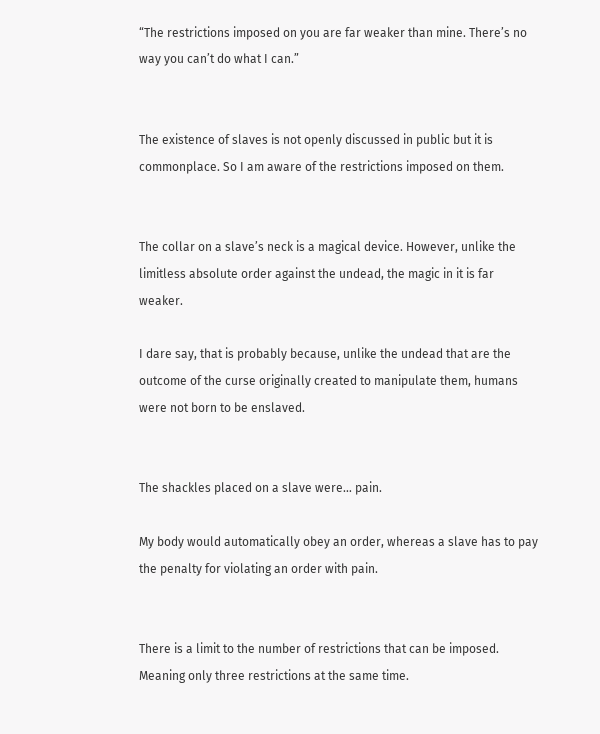“The restrictions imposed on you are far weaker than mine. There’s no way you can’t do what I can.”


The existence of slaves is not openly discussed in public but it is commonplace. So I am aware of the restrictions imposed on them.


The collar on a slave’s neck is a magical device. However, unlike the limitless absolute order against the undead, the magic in it is far weaker.

I dare say, that is probably because, unlike the undead that are the outcome of the curse originally created to manipulate them, humans were not born to be enslaved.


The shackles placed on a slave were… pain.

My body would automatically obey an order, whereas a slave has to pay the penalty for violating an order with pain.


There is a limit to the number of restrictions that can be imposed. Meaning only three restrictions at the same time.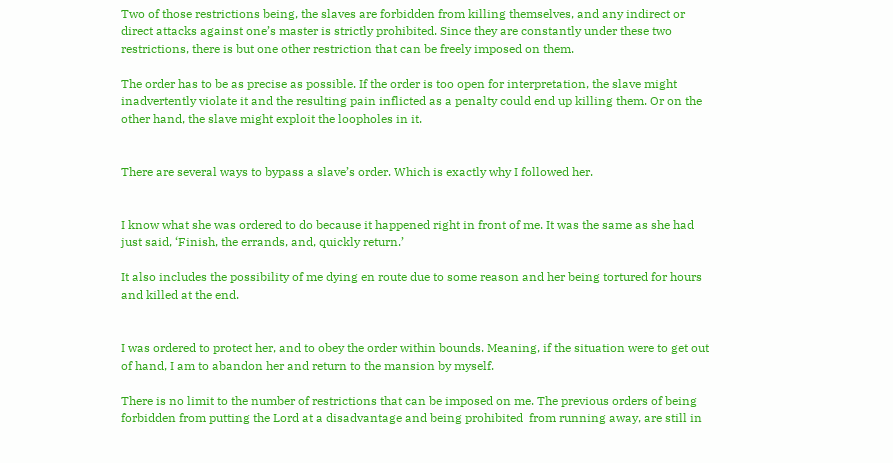Two of those restrictions being, the slaves are forbidden from killing themselves, and any indirect or direct attacks against one’s master is strictly prohibited. Since they are constantly under these two restrictions, there is but one other restriction that can be freely imposed on them.

The order has to be as precise as possible. If the order is too open for interpretation, the slave might inadvertently violate it and the resulting pain inflicted as a penalty could end up killing them. Or on the other hand, the slave might exploit the loopholes in it.


There are several ways to bypass a slave’s order. Which is exactly why I followed her.


I know what she was ordered to do because it happened right in front of me. It was the same as she had just said, ‘Finish, the errands, and, quickly return.’

It also includes the possibility of me dying en route due to some reason and her being tortured for hours and killed at the end.


I was ordered to protect her, and to obey the order within bounds. Meaning, if the situation were to get out of hand, I am to abandon her and return to the mansion by myself.

There is no limit to the number of restrictions that can be imposed on me. The previous orders of being forbidden from putting the Lord at a disadvantage and being prohibited  from running away, are still in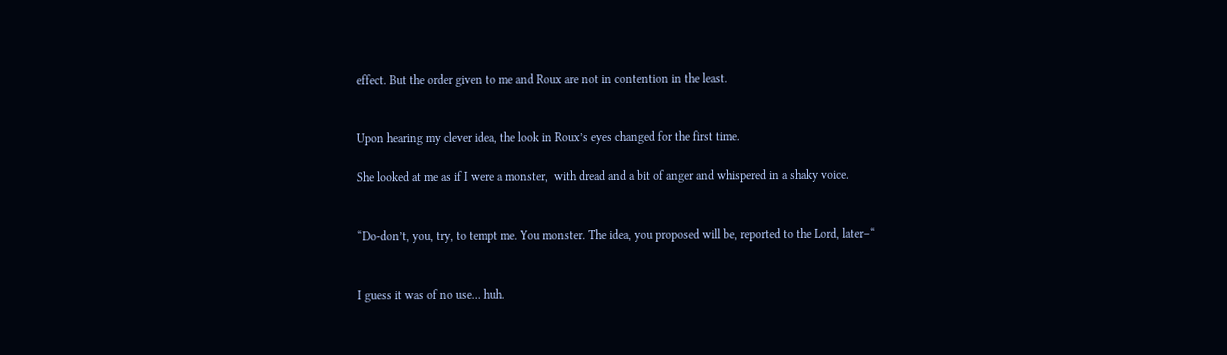effect. But the order given to me and Roux are not in contention in the least.


Upon hearing my clever idea, the look in Roux’s eyes changed for the first time.

She looked at me as if I were a monster,  with dread and a bit of anger and whispered in a shaky voice.


“Do-don’t, you, try, to tempt me. You monster. The idea, you proposed will be, reported to the Lord, later–“


I guess it was of no use… huh.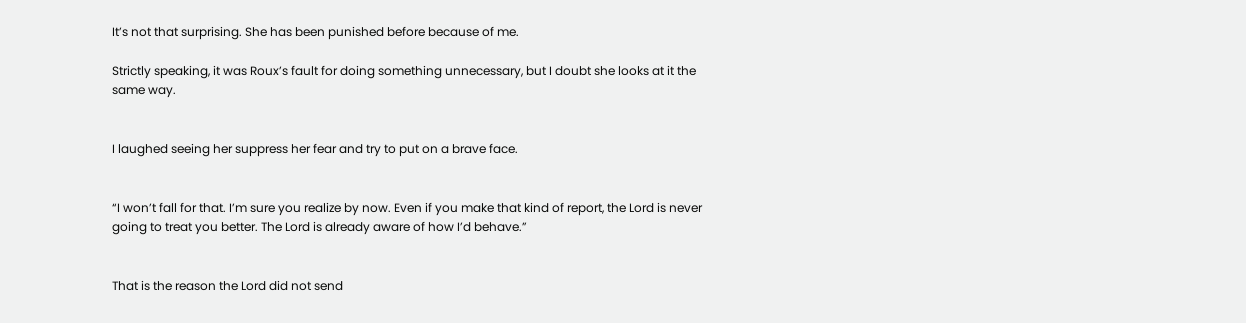It’s not that surprising. She has been punished before because of me.

Strictly speaking, it was Roux’s fault for doing something unnecessary, but I doubt she looks at it the same way.


I laughed seeing her suppress her fear and try to put on a brave face.


“I won’t fall for that. I’m sure you realize by now. Even if you make that kind of report, the Lord is never going to treat you better. The Lord is already aware of how I’d behave.”


That is the reason the Lord did not send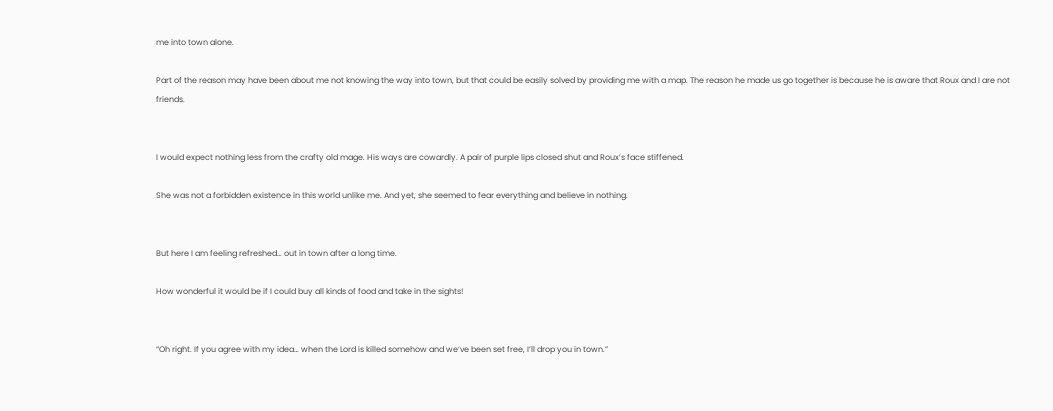me into town alone.

Part of the reason may have been about me not knowing the way into town, but that could be easily solved by providing me with a map. The reason he made us go together is because he is aware that Roux and I are not friends.


I would expect nothing less from the crafty old mage. His ways are cowardly. A pair of purple lips closed shut and Roux’s face stiffened.

She was not a forbidden existence in this world unlike me. And yet, she seemed to fear everything and believe in nothing.


But here I am feeling refreshed… out in town after a long time.

How wonderful it would be if I could buy all kinds of food and take in the sights!


“Oh right. If you agree with my idea… when the Lord is killed somehow and we’ve been set free, I’ll drop you in town.”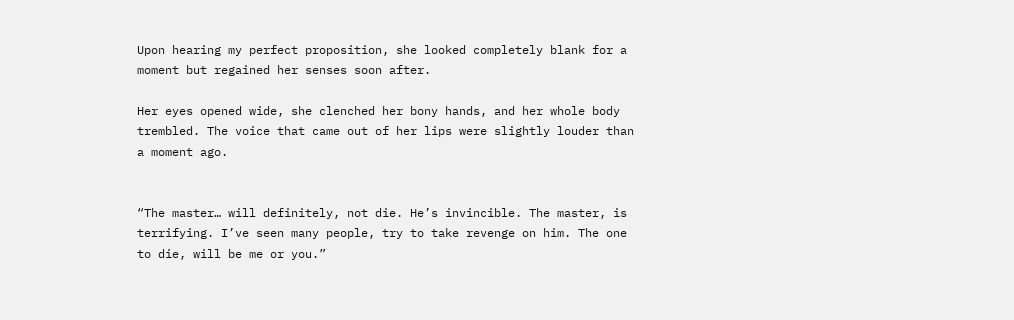Upon hearing my perfect proposition, she looked completely blank for a moment but regained her senses soon after.

Her eyes opened wide, she clenched her bony hands, and her whole body trembled. The voice that came out of her lips were slightly louder than a moment ago.


“The master… will definitely, not die. He’s invincible. The master, is terrifying. I’ve seen many people, try to take revenge on him. The one to die, will be me or you.”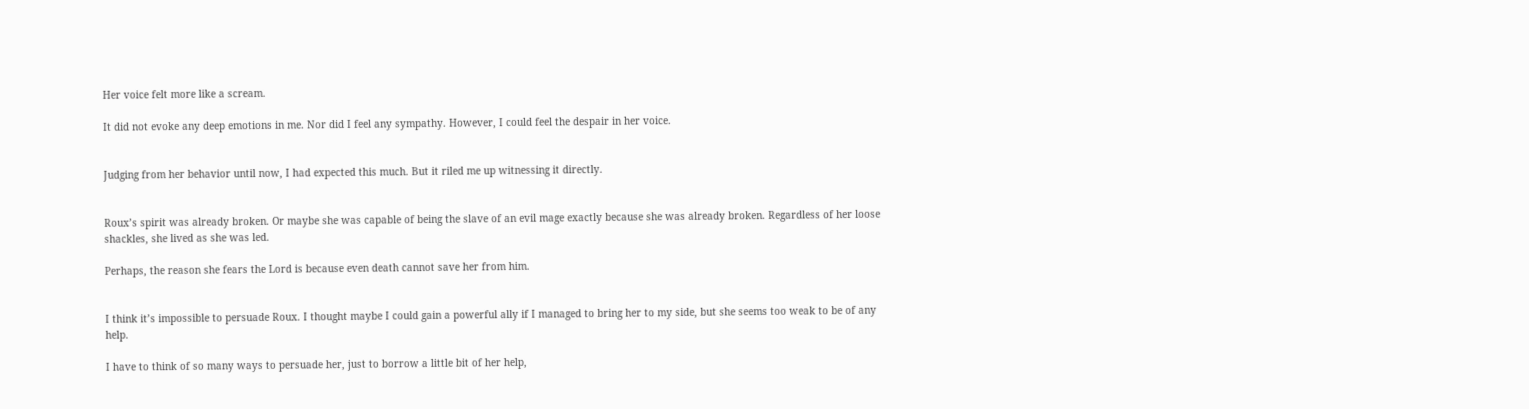Her voice felt more like a scream.

It did not evoke any deep emotions in me. Nor did I feel any sympathy. However, I could feel the despair in her voice.


Judging from her behavior until now, I had expected this much. But it riled me up witnessing it directly.


Roux’s spirit was already broken. Or maybe she was capable of being the slave of an evil mage exactly because she was already broken. Regardless of her loose shackles, she lived as she was led.

Perhaps, the reason she fears the Lord is because even death cannot save her from him.


I think it’s impossible to persuade Roux. I thought maybe I could gain a powerful ally if I managed to bring her to my side, but she seems too weak to be of any help.

I have to think of so many ways to persuade her, just to borrow a little bit of her help,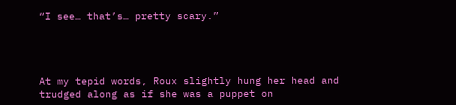“I see… that’s… pretty scary.”




At my tepid words, Roux slightly hung her head and trudged along as if she was a puppet on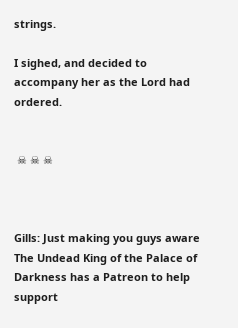strings.

I sighed, and decided to accompany her as the Lord had ordered.


 ☠ ☠ ☠



Gills: Just making you guys aware The Undead King of the Palace of Darkness has a Patreon to help support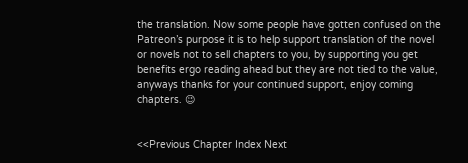the translation. Now some people have gotten confused on the Patreon’s purpose it is to help support translation of the novel or novels not to sell chapters to you, by supporting you get benefits ergo reading ahead but they are not tied to the value, anyways thanks for your continued support, enjoy coming chapters. 😉


<<Previous Chapter Index Next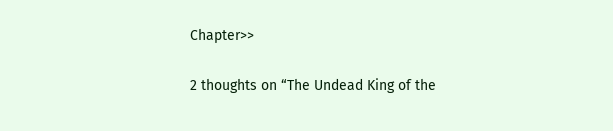Chapter>>

2 thoughts on “The Undead King of the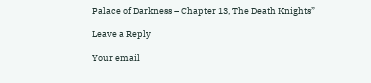Palace of Darkness – Chapter 13, The Death Knights”

Leave a Reply

Your email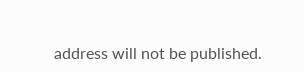address will not be published.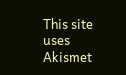This site uses Akismet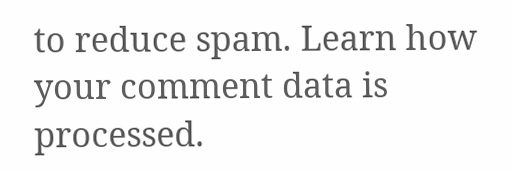to reduce spam. Learn how your comment data is processed.